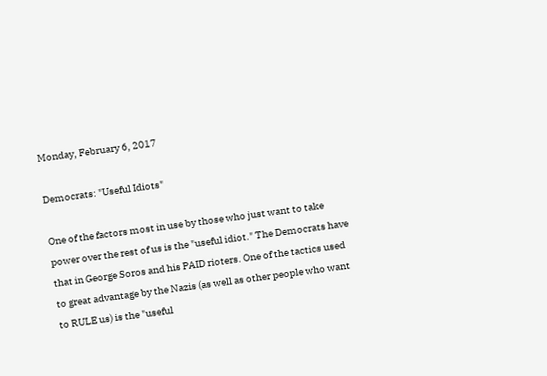Monday, February 6, 2017

Democrats: "Useful Idiots"

One of the factors most in use by those who just want to take power over the rest of us is the "useful idiot." The Democrats have that in George Soros and his PAID rioters. One of the tactics used to great advantage by the Nazis (as well as other people who want to RULE us) is the "useful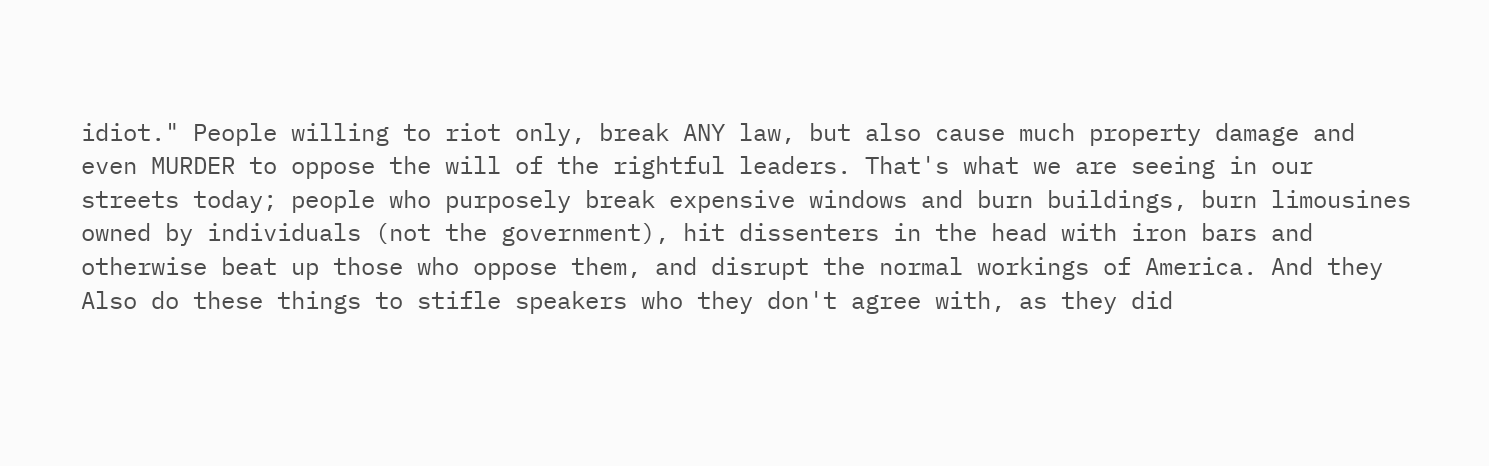idiot." People willing to riot only, break ANY law, but also cause much property damage and even MURDER to oppose the will of the rightful leaders. That's what we are seeing in our streets today; people who purposely break expensive windows and burn buildings, burn limousines owned by individuals (not the government), hit dissenters in the head with iron bars and otherwise beat up those who oppose them, and disrupt the normal workings of America. And they Also do these things to stifle speakers who they don't agree with, as they did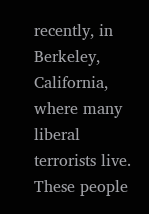recently, in Berkeley, California, where many liberal terrorists live. These people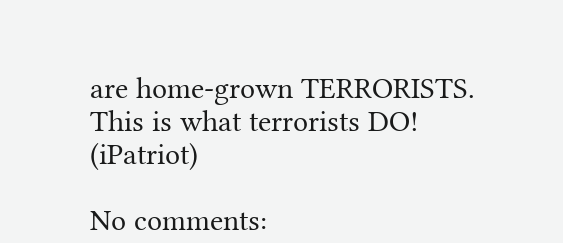are home-grown TERRORISTS. This is what terrorists DO! (iPatriot)

No comments: